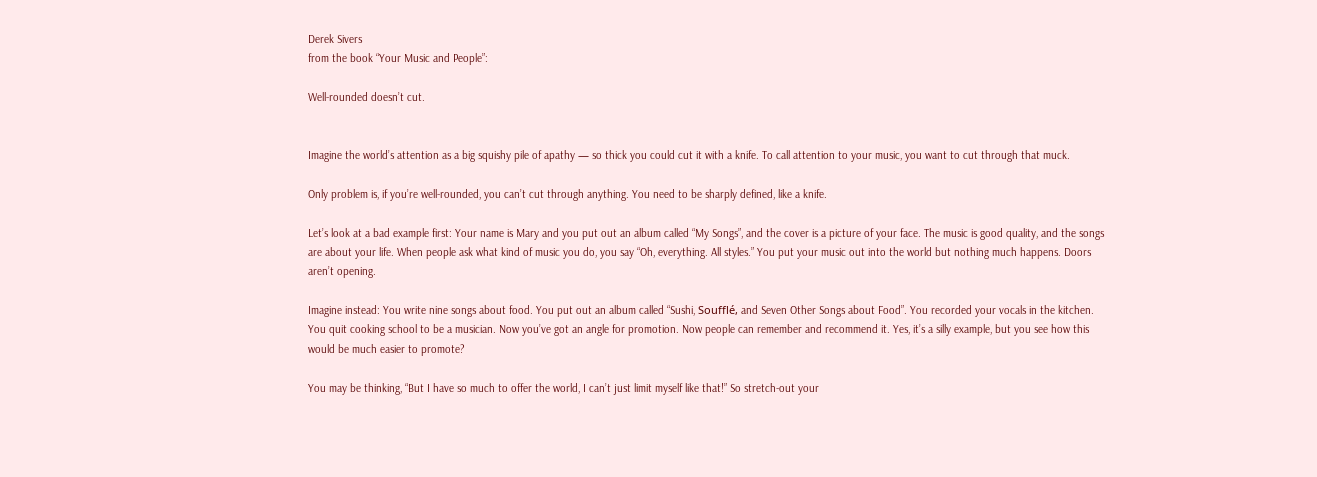Derek Sivers
from the book “Your Music and People”:

Well-rounded doesn’t cut.


Imagine the world’s attention as a big squishy pile of apathy — so thick you could cut it with a knife. To call attention to your music, you want to cut through that muck.

Only problem is, if you’re well-rounded, you can’t cut through anything. You need to be sharply defined, like a knife.

Let’s look at a bad example first: Your name is Mary and you put out an album called “My Songs”, and the cover is a picture of your face. The music is good quality, and the songs are about your life. When people ask what kind of music you do, you say “Oh, everything. All styles.” You put your music out into the world but nothing much happens. Doors aren’t opening.

Imagine instead: You write nine songs about food. You put out an album called “Sushi, Soufflé, and Seven Other Songs about Food”. You recorded your vocals in the kitchen. You quit cooking school to be a musician. Now you’ve got an angle for promotion. Now people can remember and recommend it. Yes, it’s a silly example, but you see how this would be much easier to promote?

You may be thinking, “But I have so much to offer the world, I can’t just limit myself like that!” So stretch-out your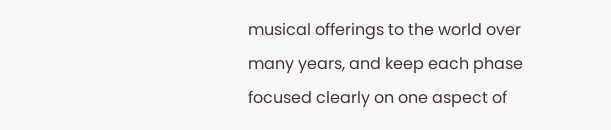musical offerings to the world over many years, and keep each phase focused clearly on one aspect of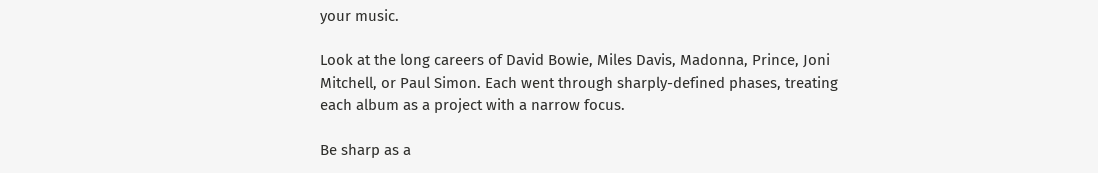your music.

Look at the long careers of David Bowie, Miles Davis, Madonna, Prince, Joni Mitchell, or Paul Simon. Each went through sharply-defined phases, treating each album as a project with a narrow focus.

Be sharp as a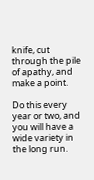knife, cut through the pile of apathy, and make a point.

Do this every year or two, and you will have a wide variety in the long run.